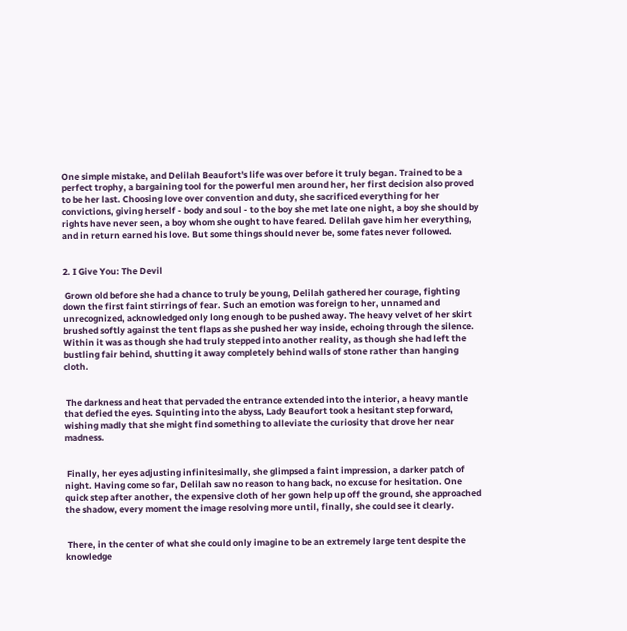One simple mistake, and Delilah Beaufort's life was over before it truly began. Trained to be a perfect trophy, a bargaining tool for the powerful men around her, her first decision also proved to be her last. Choosing love over convention and duty, she sacrificed everything for her convictions, giving herself - body and soul - to the boy she met late one night, a boy she should by rights have never seen, a boy whom she ought to have feared. Delilah gave him her everything, and in return earned his love. But some things should never be, some fates never followed.


2. I Give You: The Devil

 Grown old before she had a chance to truly be young, Delilah gathered her courage, fighting down the first faint stirrings of fear. Such an emotion was foreign to her, unnamed and unrecognized, acknowledged only long enough to be pushed away. The heavy velvet of her skirt brushed softly against the tent flaps as she pushed her way inside, echoing through the silence. Within it was as though she had truly stepped into another reality, as though she had left the bustling fair behind, shutting it away completely behind walls of stone rather than hanging cloth.


 The darkness and heat that pervaded the entrance extended into the interior, a heavy mantle that defied the eyes. Squinting into the abyss, Lady Beaufort took a hesitant step forward, wishing madly that she might find something to alleviate the curiosity that drove her near madness.


 Finally, her eyes adjusting infinitesimally, she glimpsed a faint impression, a darker patch of night. Having come so far, Delilah saw no reason to hang back, no excuse for hesitation. One quick step after another, the expensive cloth of her gown help up off the ground, she approached the shadow, every moment the image resolving more until, finally, she could see it clearly.


 There, in the center of what she could only imagine to be an extremely large tent despite the knowledge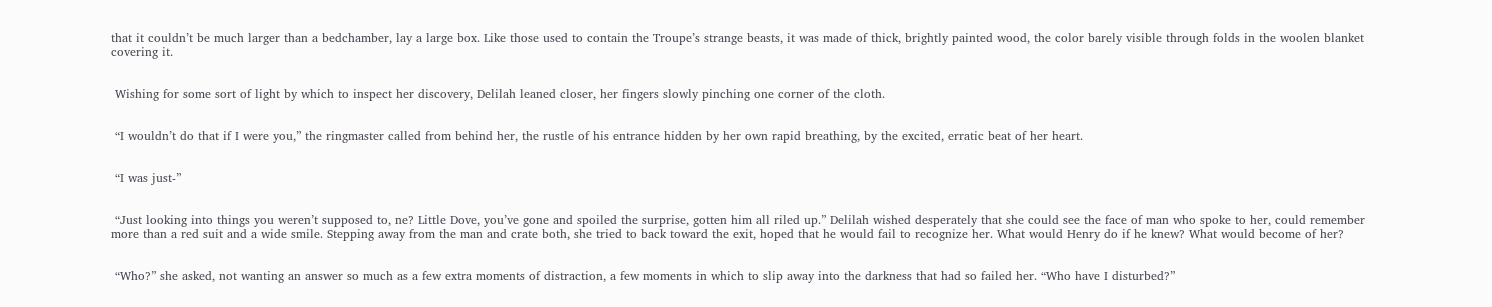that it couldn’t be much larger than a bedchamber, lay a large box. Like those used to contain the Troupe’s strange beasts, it was made of thick, brightly painted wood, the color barely visible through folds in the woolen blanket covering it.


 Wishing for some sort of light by which to inspect her discovery, Delilah leaned closer, her fingers slowly pinching one corner of the cloth.


 “I wouldn’t do that if I were you,” the ringmaster called from behind her, the rustle of his entrance hidden by her own rapid breathing, by the excited, erratic beat of her heart.


 “I was just-”


 “Just looking into things you weren’t supposed to, ne? Little Dove, you’ve gone and spoiled the surprise, gotten him all riled up.” Delilah wished desperately that she could see the face of man who spoke to her, could remember more than a red suit and a wide smile. Stepping away from the man and crate both, she tried to back toward the exit, hoped that he would fail to recognize her. What would Henry do if he knew? What would become of her?


 “Who?” she asked, not wanting an answer so much as a few extra moments of distraction, a few moments in which to slip away into the darkness that had so failed her. “Who have I disturbed?”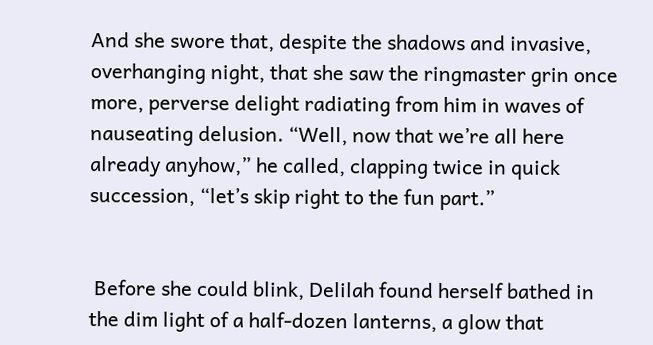And she swore that, despite the shadows and invasive, overhanging night, that she saw the ringmaster grin once more, perverse delight radiating from him in waves of nauseating delusion. “Well, now that we’re all here already anyhow,” he called, clapping twice in quick succession, “let’s skip right to the fun part.”


 Before she could blink, Delilah found herself bathed in the dim light of a half-dozen lanterns, a glow that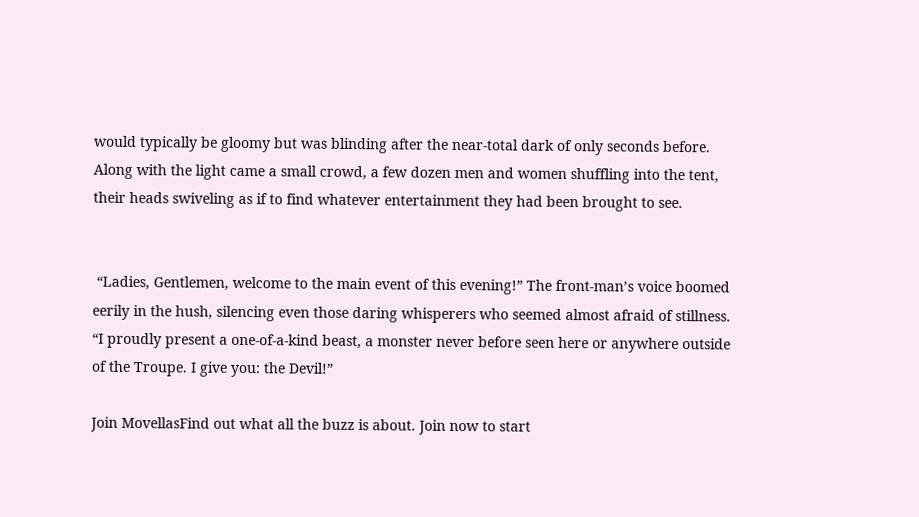would typically be gloomy but was blinding after the near-total dark of only seconds before. Along with the light came a small crowd, a few dozen men and women shuffling into the tent, their heads swiveling as if to find whatever entertainment they had been brought to see.


 “Ladies, Gentlemen, welcome to the main event of this evening!” The front-man’s voice boomed eerily in the hush, silencing even those daring whisperers who seemed almost afraid of stillness. “I proudly present a one-of-a-kind beast, a monster never before seen here or anywhere outside of the Troupe. I give you: the Devil!”

Join MovellasFind out what all the buzz is about. Join now to start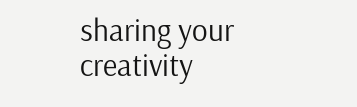sharing your creativity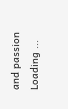and passion
Loading ...